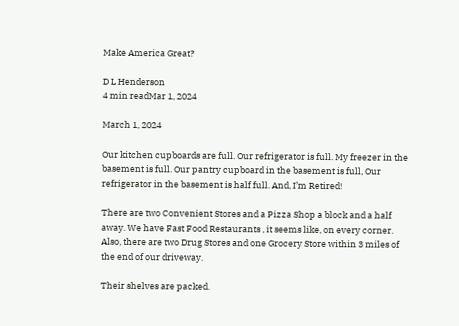Make America Great?

D L Henderson
4 min readMar 1, 2024

March 1, 2024

Our kitchen cupboards are full. Our refrigerator is full. My freezer in the basement is full. Our pantry cupboard in the basement is full, Our refrigerator in the basement is half full. And, I’m Retired!

There are two Convenient Stores and a Pizza Shop a block and a half away. We have Fast Food Restaurants , it seems like, on every corner. Also, there are two Drug Stores and one Grocery Store within 3 miles of the end of our driveway.

Their shelves are packed.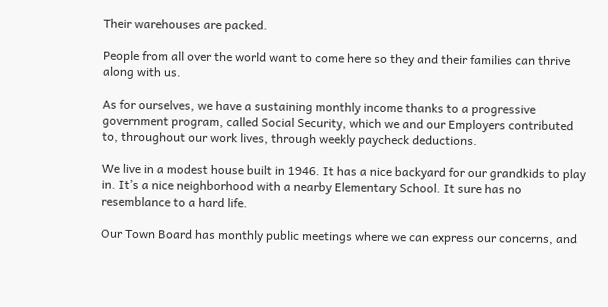Their warehouses are packed.

People from all over the world want to come here so they and their families can thrive along with us.

As for ourselves, we have a sustaining monthly income thanks to a progressive government program, called Social Security, which we and our Employers contributed to, throughout our work lives, through weekly paycheck deductions.

We live in a modest house built in 1946. It has a nice backyard for our grandkids to play in. It’s a nice neighborhood with a nearby Elementary School. It sure has no resemblance to a hard life.

Our Town Board has monthly public meetings where we can express our concerns, and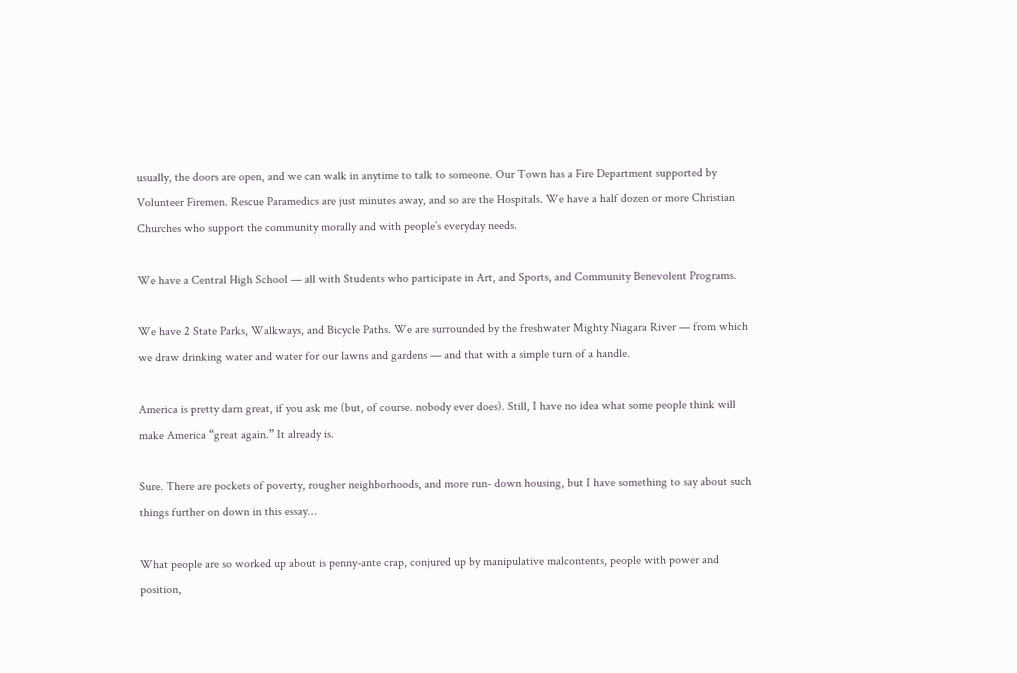usually, the doors are open, and we can walk in anytime to talk to someone. Our Town has a Fire Department supported by Volunteer Firemen. Rescue Paramedics are just minutes away, and so are the Hospitals. We have a half dozen or more Christian Churches who support the community morally and with people’s everyday needs.

We have a Central High School — all with Students who participate in Art, and Sports, and Community Benevolent Programs.

We have 2 State Parks, Walkways, and Bicycle Paths. We are surrounded by the freshwater Mighty Niagara River — from which we draw drinking water and water for our lawns and gardens — and that with a simple turn of a handle.

America is pretty darn great, if you ask me (but, of course. nobody ever does). Still, I have no idea what some people think will make America “great again.” It already is.

Sure. There are pockets of poverty, rougher neighborhoods, and more run- down housing, but I have something to say about such things further on down in this essay…

What people are so worked up about is penny-ante crap, conjured up by manipulative malcontents, people with power and position,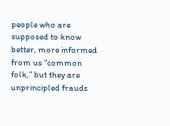people who are supposed to know better, more informed from us “common folk,” but they are unprincipled frauds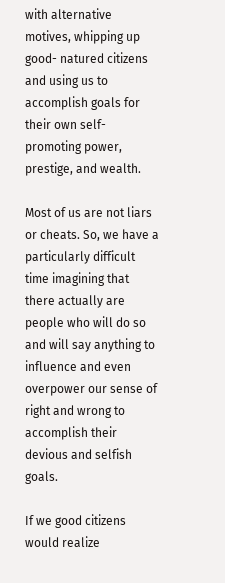with alternative motives, whipping up good- natured citizens and using us to accomplish goals for their own self-promoting power, prestige, and wealth.

Most of us are not liars or cheats. So, we have a particularly difficult time imagining that there actually are people who will do so and will say anything to influence and even overpower our sense of right and wrong to accomplish their devious and selfish goals.

If we good citizens would realize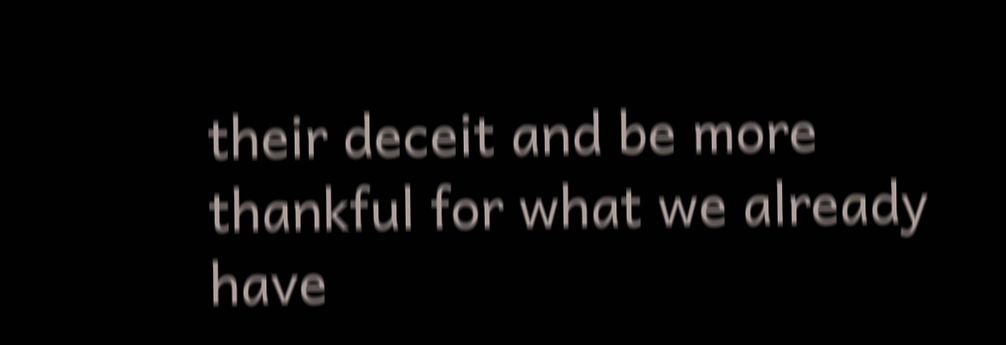their deceit and be more thankful for what we already have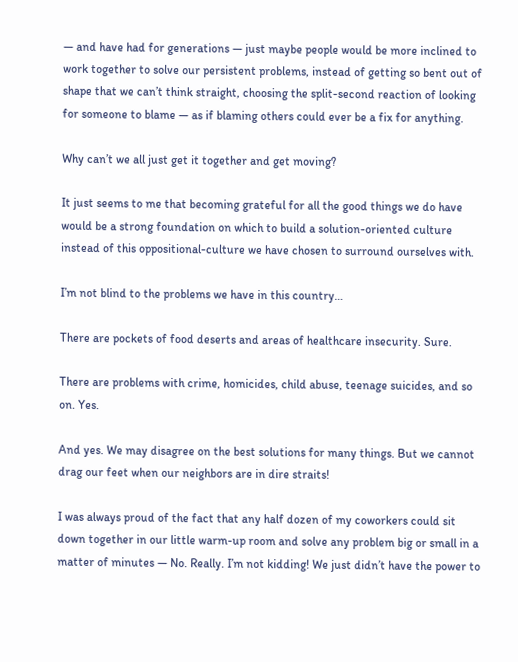— and have had for generations — just maybe people would be more inclined to work together to solve our persistent problems, instead of getting so bent out of shape that we can’t think straight, choosing the split-second reaction of looking for someone to blame — as if blaming others could ever be a fix for anything.

Why can’t we all just get it together and get moving?

It just seems to me that becoming grateful for all the good things we do have would be a strong foundation on which to build a solution-oriented culture instead of this oppositional-culture we have chosen to surround ourselves with.

I’m not blind to the problems we have in this country…

There are pockets of food deserts and areas of healthcare insecurity. Sure.

There are problems with crime, homicides, child abuse, teenage suicides, and so on. Yes.

And yes. We may disagree on the best solutions for many things. But we cannot drag our feet when our neighbors are in dire straits!

I was always proud of the fact that any half dozen of my coworkers could sit down together in our little warm-up room and solve any problem big or small in a matter of minutes — No. Really. I’m not kidding! We just didn’t have the power to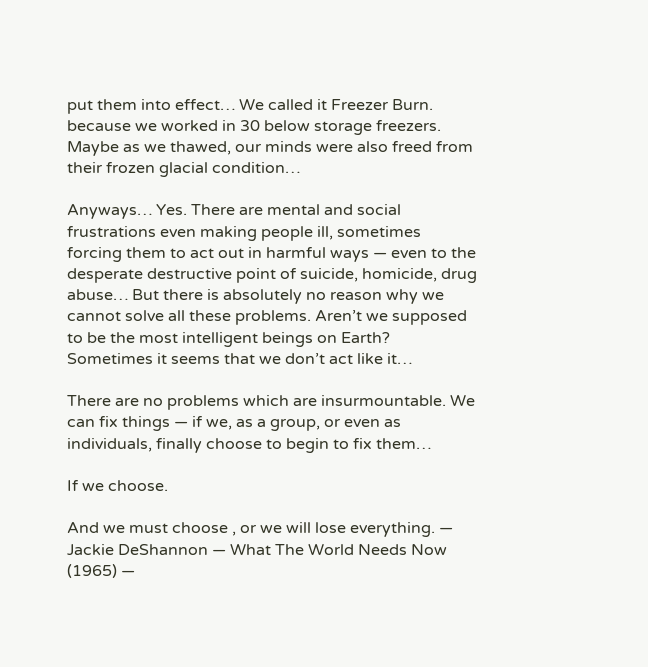put them into effect… We called it Freezer Burn. because we worked in 30 below storage freezers. Maybe as we thawed, our minds were also freed from their frozen glacial condition…

Anyways… Yes. There are mental and social frustrations even making people ill, sometimes forcing them to act out in harmful ways — even to the desperate destructive point of suicide, homicide, drug abuse… But there is absolutely no reason why we cannot solve all these problems. Aren’t we supposed to be the most intelligent beings on Earth? Sometimes it seems that we don’t act like it…

There are no problems which are insurmountable. We can fix things — if we, as a group, or even as individuals, finally choose to begin to fix them…

If we choose.

And we must choose , or we will lose everything. — Jackie DeShannon — What The World Needs Now (1965) —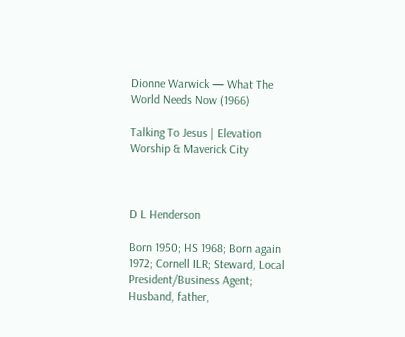Dionne Warwick — What The World Needs Now (1966)

Talking To Jesus | Elevation Worship & Maverick City



D L Henderson

Born 1950; HS 1968; Born again 1972; Cornell ILR; Steward, Local President/Business Agent; Husband, father,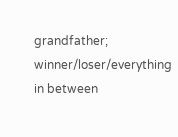grandfather; winner/loser/everything in between